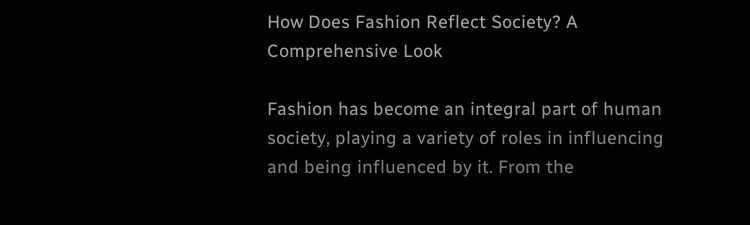How Does Fashion Reflect Society? A Comprehensive Look

Fashion has become an integral part of human society, playing a variety of roles in influencing and being influenced by it. From the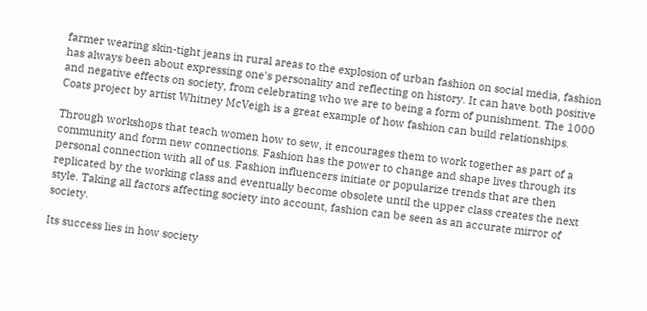farmer wearing skin-tight jeans in rural areas to the explosion of urban fashion on social media, fashion has always been about expressing one's personality and reflecting on history. It can have both positive and negative effects on society, from celebrating who we are to being a form of punishment. The 1000 Coats project by artist Whitney McVeigh is a great example of how fashion can build relationships.

Through workshops that teach women how to sew, it encourages them to work together as part of a community and form new connections. Fashion has the power to change and shape lives through its personal connection with all of us. Fashion influencers initiate or popularize trends that are then replicated by the working class and eventually become obsolete until the upper class creates the next style. Taking all factors affecting society into account, fashion can be seen as an accurate mirror of society.

Its success lies in how society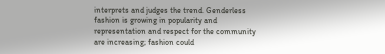interprets and judges the trend. Genderless fashion is growing in popularity and representation and respect for the community are increasing; fashion could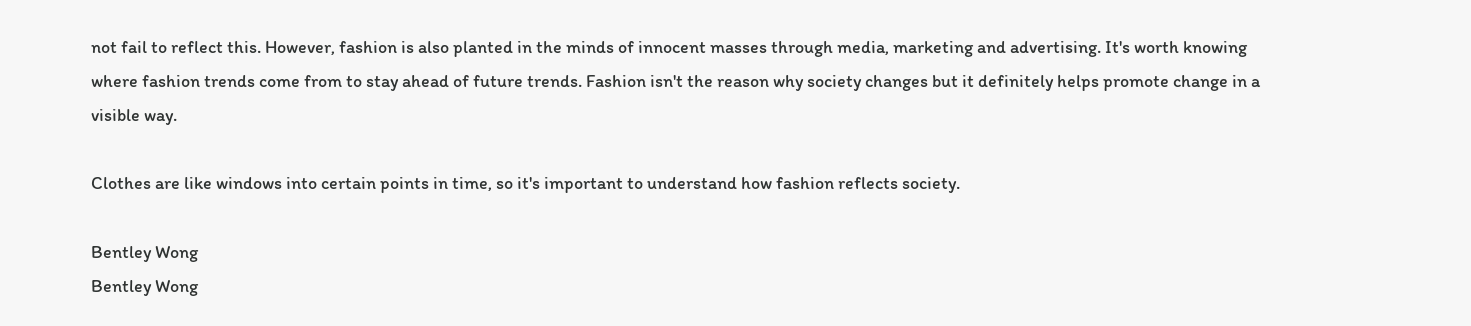not fail to reflect this. However, fashion is also planted in the minds of innocent masses through media, marketing and advertising. It's worth knowing where fashion trends come from to stay ahead of future trends. Fashion isn't the reason why society changes but it definitely helps promote change in a visible way.

Clothes are like windows into certain points in time, so it's important to understand how fashion reflects society.

Bentley Wong
Bentley Wong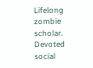Lifelong zombie scholar. Devoted social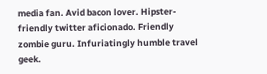media fan. Avid bacon lover. Hipster-friendly twitter aficionado. Friendly zombie guru. Infuriatingly humble travel geek.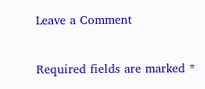Leave a Comment

Required fields are marked *